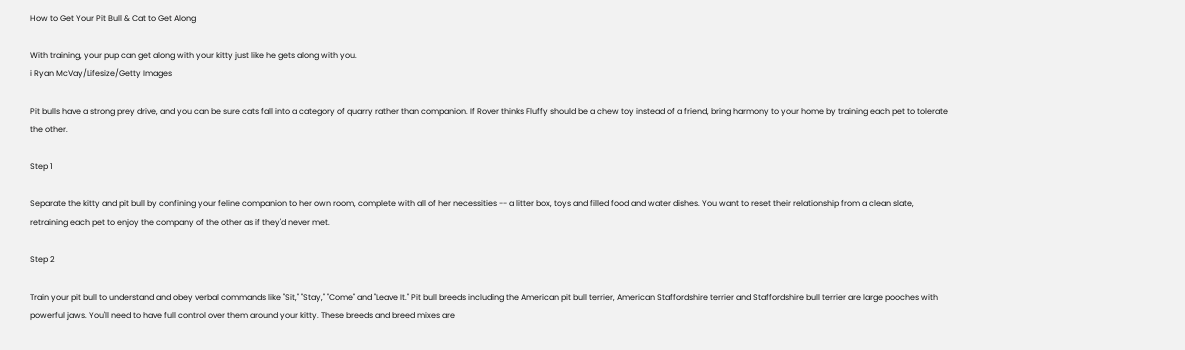How to Get Your Pit Bull & Cat to Get Along

With training, your pup can get along with your kitty just like he gets along with you.
i Ryan McVay/Lifesize/Getty Images

Pit bulls have a strong prey drive, and you can be sure cats fall into a category of quarry rather than companion. If Rover thinks Fluffy should be a chew toy instead of a friend, bring harmony to your home by training each pet to tolerate the other.

Step 1

Separate the kitty and pit bull by confining your feline companion to her own room, complete with all of her necessities -- a litter box, toys and filled food and water dishes. You want to reset their relationship from a clean slate, retraining each pet to enjoy the company of the other as if they'd never met.

Step 2

Train your pit bull to understand and obey verbal commands like "Sit," "Stay," "Come" and "Leave It." Pit bull breeds including the American pit bull terrier, American Staffordshire terrier and Staffordshire bull terrier are large pooches with powerful jaws. You'll need to have full control over them around your kitty. These breeds and breed mixes are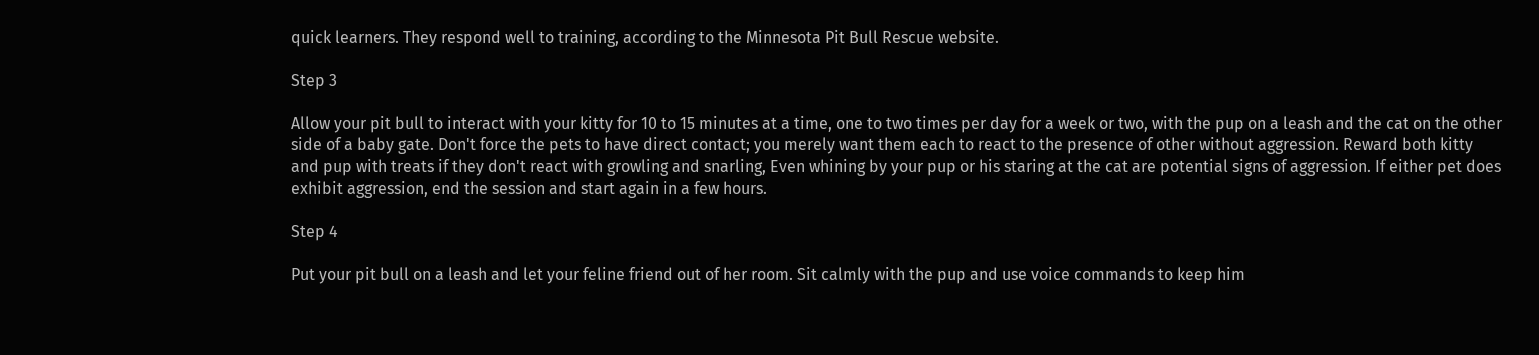quick learners. They respond well to training, according to the Minnesota Pit Bull Rescue website.

Step 3

Allow your pit bull to interact with your kitty for 10 to 15 minutes at a time, one to two times per day for a week or two, with the pup on a leash and the cat on the other side of a baby gate. Don't force the pets to have direct contact; you merely want them each to react to the presence of other without aggression. Reward both kitty and pup with treats if they don't react with growling and snarling, Even whining by your pup or his staring at the cat are potential signs of aggression. If either pet does exhibit aggression, end the session and start again in a few hours.

Step 4

Put your pit bull on a leash and let your feline friend out of her room. Sit calmly with the pup and use voice commands to keep him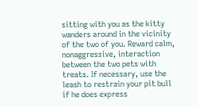sitting with you as the kitty wanders around in the vicinity of the two of you. Reward calm, nonaggressive, interaction between the two pets with treats. If necessary, use the leash to restrain your pit bull if he does express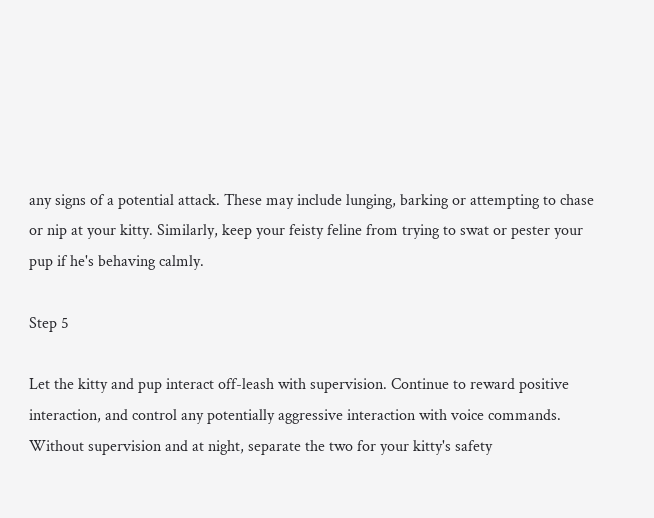any signs of a potential attack. These may include lunging, barking or attempting to chase or nip at your kitty. Similarly, keep your feisty feline from trying to swat or pester your pup if he's behaving calmly.

Step 5

Let the kitty and pup interact off-leash with supervision. Continue to reward positive interaction, and control any potentially aggressive interaction with voice commands. Without supervision and at night, separate the two for your kitty's safety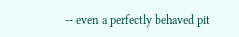-- even a perfectly behaved pit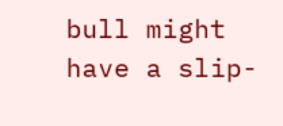bull might have a slip-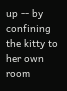up -- by confining the kitty to her own room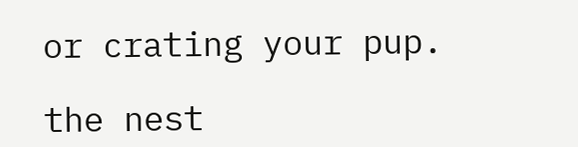or crating your pup.

the nest